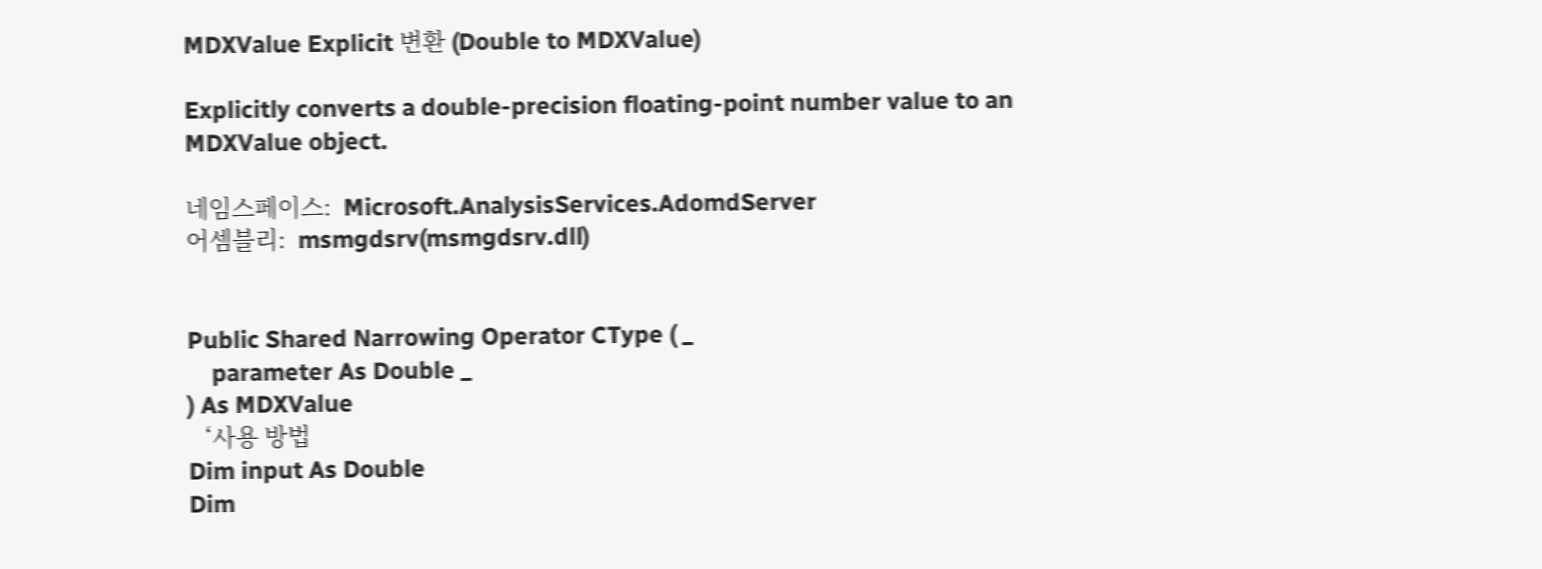MDXValue Explicit 변환 (Double to MDXValue)

Explicitly converts a double-precision floating-point number value to an MDXValue object.

네임스페이스:  Microsoft.AnalysisServices.AdomdServer
어셈블리:  msmgdsrv(msmgdsrv.dll)


Public Shared Narrowing Operator CType ( _
    parameter As Double _
) As MDXValue
‘사용 방법
Dim input As Double
Dim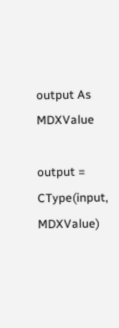output As MDXValue

output = CType(input, MDXValue)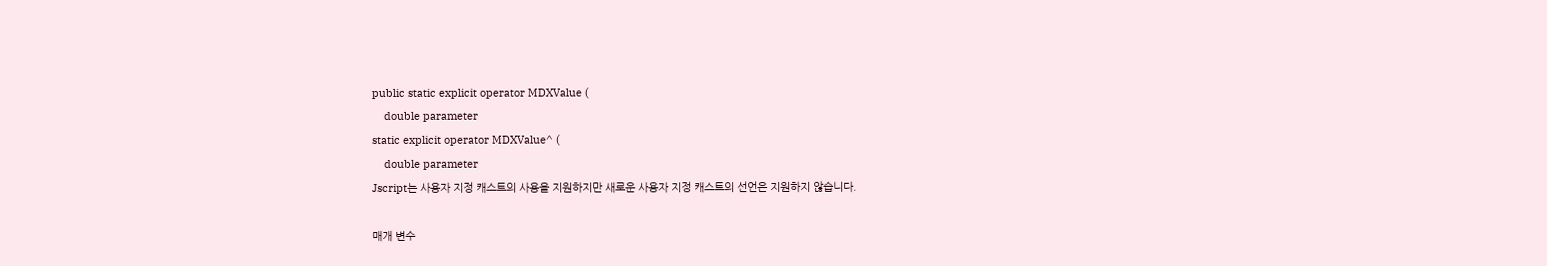public static explicit operator MDXValue (
    double parameter
static explicit operator MDXValue^ (
    double parameter
Jscript는 사용자 지정 캐스트의 사용을 지원하지만 새로운 사용자 지정 캐스트의 선언은 지원하지 않습니다.

매개 변수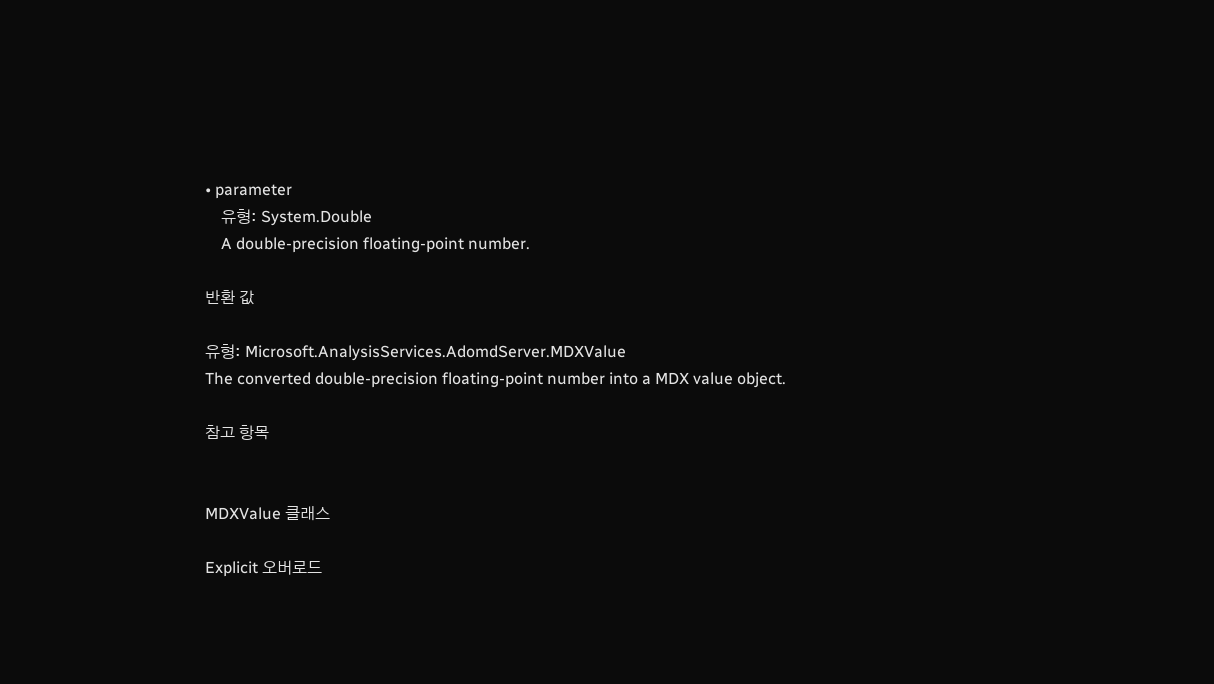• parameter
    유형: System.Double
    A double-precision floating-point number.

반환 값

유형: Microsoft.AnalysisServices.AdomdServer.MDXValue
The converted double-precision floating-point number into a MDX value object.

참고 항목


MDXValue 클래스

Explicit 오버로드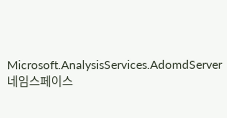Microsoft.AnalysisServices.AdomdServer 네임스페이스